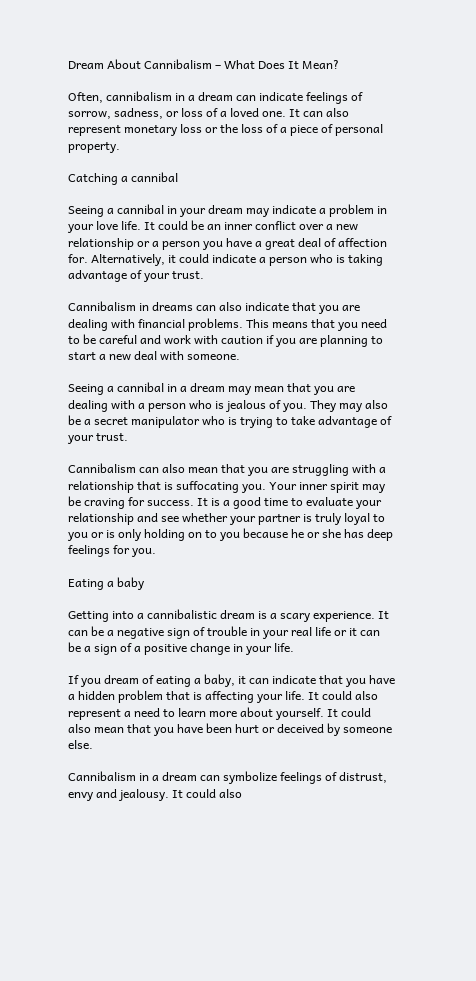Dream About Cannibalism – What Does It Mean?

Often, cannibalism in a dream can indicate feelings of sorrow, sadness, or loss of a loved one. It can also represent monetary loss or the loss of a piece of personal property.

Catching a cannibal

Seeing a cannibal in your dream may indicate a problem in your love life. It could be an inner conflict over a new relationship or a person you have a great deal of affection for. Alternatively, it could indicate a person who is taking advantage of your trust.

Cannibalism in dreams can also indicate that you are dealing with financial problems. This means that you need to be careful and work with caution if you are planning to start a new deal with someone.

Seeing a cannibal in a dream may mean that you are dealing with a person who is jealous of you. They may also be a secret manipulator who is trying to take advantage of your trust.

Cannibalism can also mean that you are struggling with a relationship that is suffocating you. Your inner spirit may be craving for success. It is a good time to evaluate your relationship and see whether your partner is truly loyal to you or is only holding on to you because he or she has deep feelings for you.

Eating a baby

Getting into a cannibalistic dream is a scary experience. It can be a negative sign of trouble in your real life or it can be a sign of a positive change in your life.

If you dream of eating a baby, it can indicate that you have a hidden problem that is affecting your life. It could also represent a need to learn more about yourself. It could also mean that you have been hurt or deceived by someone else.

Cannibalism in a dream can symbolize feelings of distrust, envy and jealousy. It could also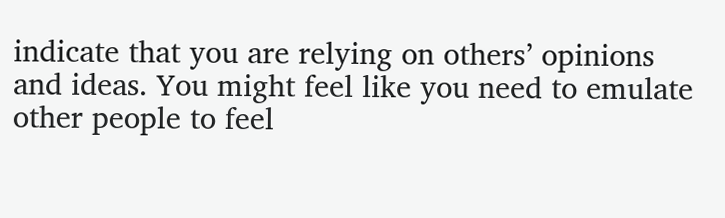indicate that you are relying on others’ opinions and ideas. You might feel like you need to emulate other people to feel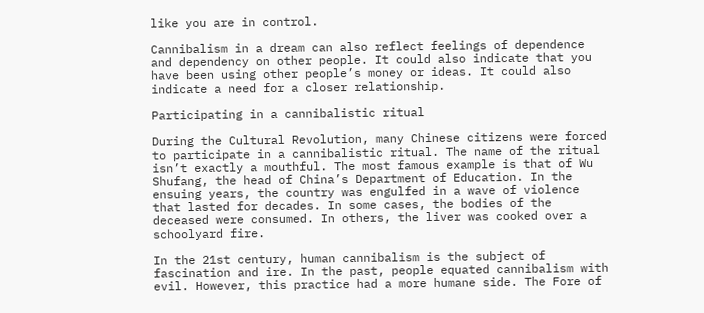like you are in control.

Cannibalism in a dream can also reflect feelings of dependence and dependency on other people. It could also indicate that you have been using other people’s money or ideas. It could also indicate a need for a closer relationship.

Participating in a cannibalistic ritual

During the Cultural Revolution, many Chinese citizens were forced to participate in a cannibalistic ritual. The name of the ritual isn’t exactly a mouthful. The most famous example is that of Wu Shufang, the head of China’s Department of Education. In the ensuing years, the country was engulfed in a wave of violence that lasted for decades. In some cases, the bodies of the deceased were consumed. In others, the liver was cooked over a schoolyard fire.

In the 21st century, human cannibalism is the subject of fascination and ire. In the past, people equated cannibalism with evil. However, this practice had a more humane side. The Fore of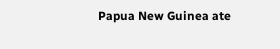Papua New Guinea ate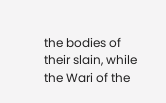the bodies of their slain, while the Wari of the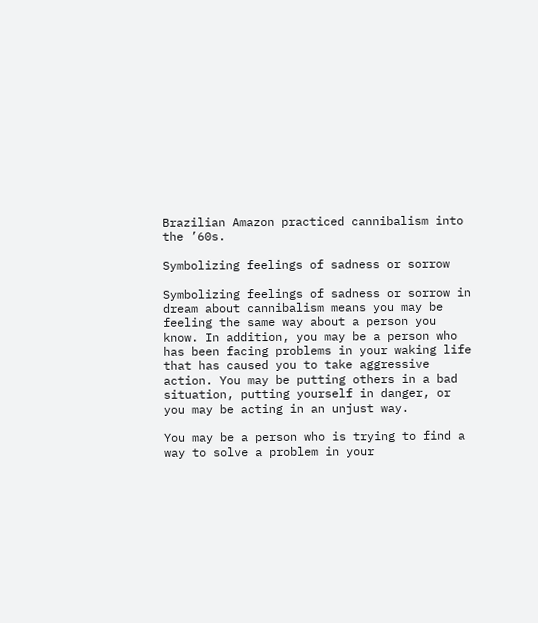Brazilian Amazon practiced cannibalism into the ’60s.

Symbolizing feelings of sadness or sorrow

Symbolizing feelings of sadness or sorrow in dream about cannibalism means you may be feeling the same way about a person you know. In addition, you may be a person who has been facing problems in your waking life that has caused you to take aggressive action. You may be putting others in a bad situation, putting yourself in danger, or you may be acting in an unjust way.

You may be a person who is trying to find a way to solve a problem in your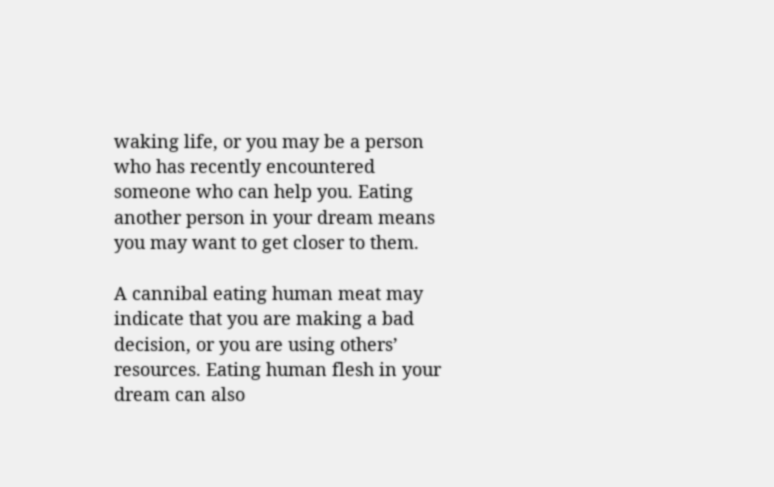waking life, or you may be a person who has recently encountered someone who can help you. Eating another person in your dream means you may want to get closer to them.

A cannibal eating human meat may indicate that you are making a bad decision, or you are using others’ resources. Eating human flesh in your dream can also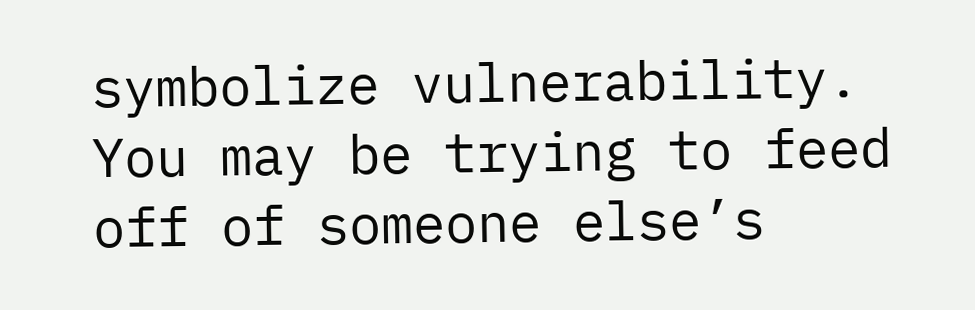symbolize vulnerability. You may be trying to feed off of someone else’s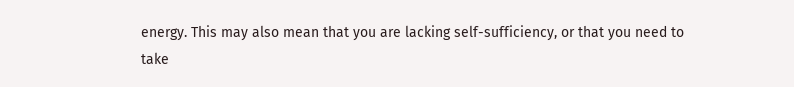energy. This may also mean that you are lacking self-sufficiency, or that you need to take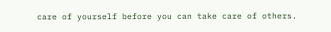care of yourself before you can take care of others.